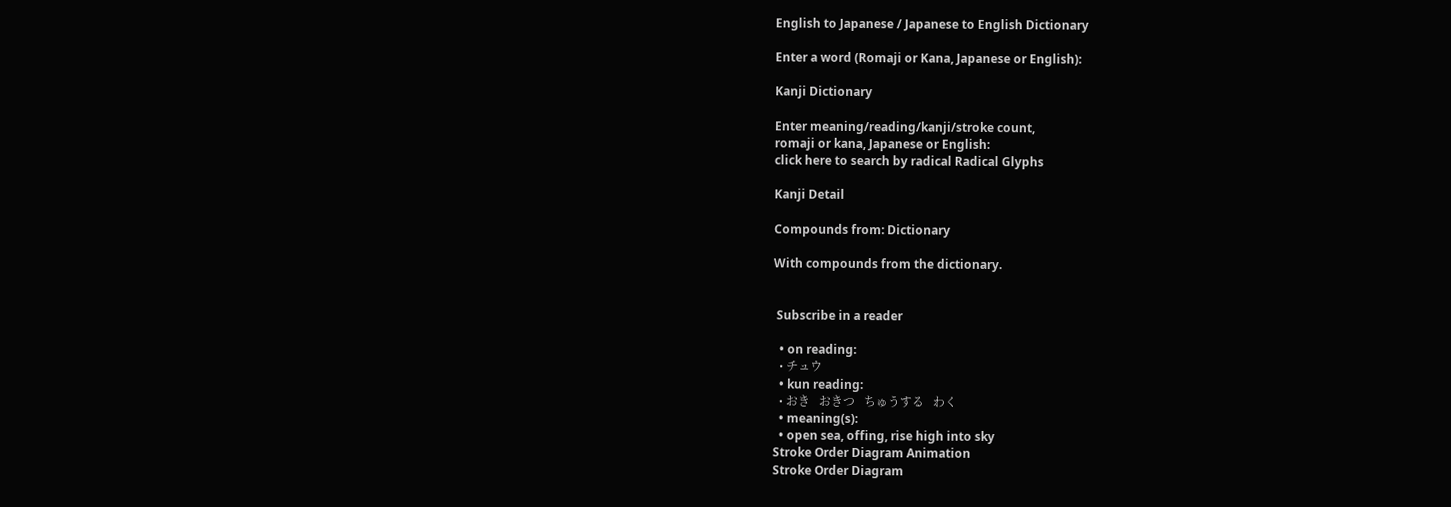English to Japanese / Japanese to English Dictionary

Enter a word (Romaji or Kana, Japanese or English):

Kanji Dictionary

Enter meaning/reading/kanji/stroke count,
romaji or kana, Japanese or English:
click here to search by radical Radical Glyphs

Kanji Detail

Compounds from: Dictionary

With compounds from the dictionary.


 Subscribe in a reader

  • on reading:
  • チュウ
  • kun reading:
  • おき   おきつ   ちゅうする   わく
  • meaning(s):
  • open sea, offing, rise high into sky
Stroke Order Diagram Animation
Stroke Order Diagram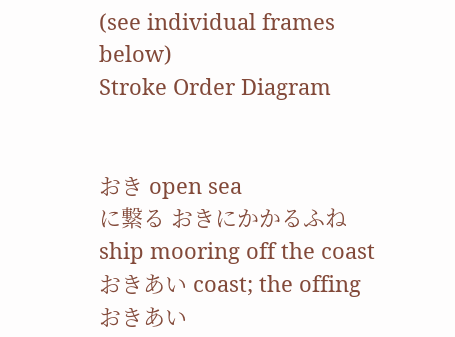(see individual frames below)
Stroke Order Diagram


おき open sea
に繋る おきにかかるふね ship mooring off the coast
おきあい coast; the offing
おきあい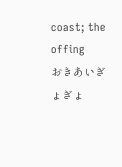coast; the offing
おきあいぎょぎょ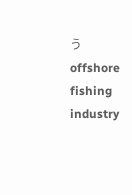う offshore fishing industry